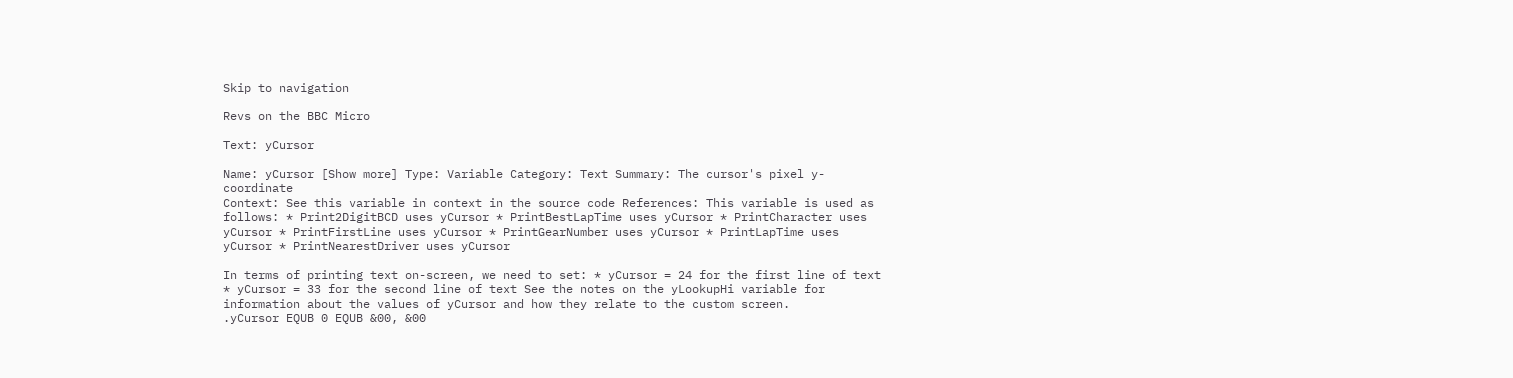Skip to navigation

Revs on the BBC Micro

Text: yCursor

Name: yCursor [Show more] Type: Variable Category: Text Summary: The cursor's pixel y-coordinate
Context: See this variable in context in the source code References: This variable is used as follows: * Print2DigitBCD uses yCursor * PrintBestLapTime uses yCursor * PrintCharacter uses yCursor * PrintFirstLine uses yCursor * PrintGearNumber uses yCursor * PrintLapTime uses yCursor * PrintNearestDriver uses yCursor

In terms of printing text on-screen, we need to set: * yCursor = 24 for the first line of text * yCursor = 33 for the second line of text See the notes on the yLookupHi variable for information about the values of yCursor and how they relate to the custom screen.
.yCursor EQUB 0 EQUB &00, &00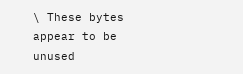\ These bytes appear to be unused